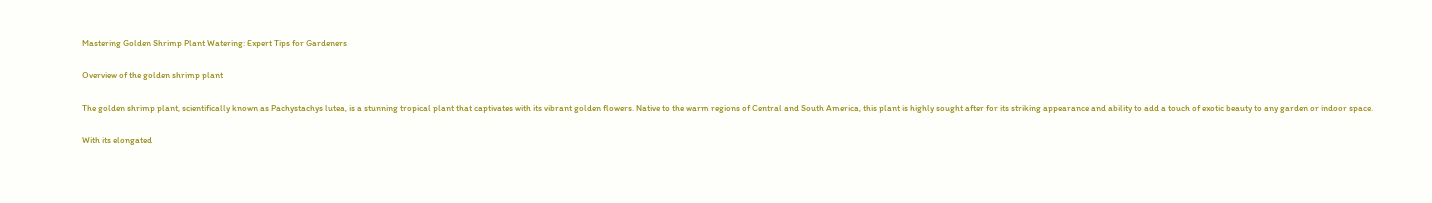Mastering Golden Shrimp Plant Watering: Expert Tips for Gardeners

Overview of the golden shrimp plant

The golden shrimp plant, scientifically known as Pachystachys lutea, is a stunning tropical plant that captivates with its vibrant golden flowers. Native to the warm regions of Central and South America, this plant is highly sought after for its striking appearance and ability to add a touch of exotic beauty to any garden or indoor space.

With its elongated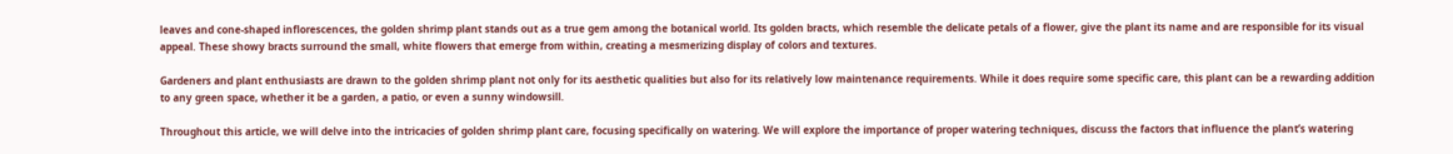leaves and cone-shaped inflorescences, the golden shrimp plant stands out as a true gem among the botanical world. Its golden bracts, which resemble the delicate petals of a flower, give the plant its name and are responsible for its visual appeal. These showy bracts surround the small, white flowers that emerge from within, creating a mesmerizing display of colors and textures.

Gardeners and plant enthusiasts are drawn to the golden shrimp plant not only for its aesthetic qualities but also for its relatively low maintenance requirements. While it does require some specific care, this plant can be a rewarding addition to any green space, whether it be a garden, a patio, or even a sunny windowsill.

Throughout this article, we will delve into the intricacies of golden shrimp plant care, focusing specifically on watering. We will explore the importance of proper watering techniques, discuss the factors that influence the plant’s watering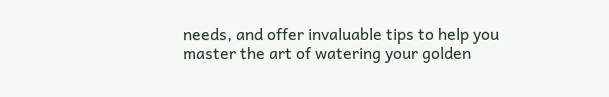needs, and offer invaluable tips to help you master the art of watering your golden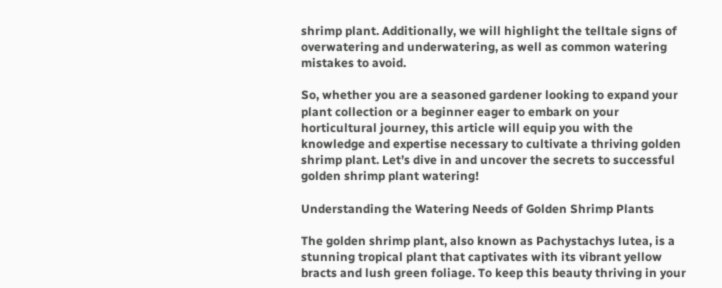shrimp plant. Additionally, we will highlight the telltale signs of overwatering and underwatering, as well as common watering mistakes to avoid.

So, whether you are a seasoned gardener looking to expand your plant collection or a beginner eager to embark on your horticultural journey, this article will equip you with the knowledge and expertise necessary to cultivate a thriving golden shrimp plant. Let’s dive in and uncover the secrets to successful golden shrimp plant watering!

Understanding the Watering Needs of Golden Shrimp Plants

The golden shrimp plant, also known as Pachystachys lutea, is a stunning tropical plant that captivates with its vibrant yellow bracts and lush green foliage. To keep this beauty thriving in your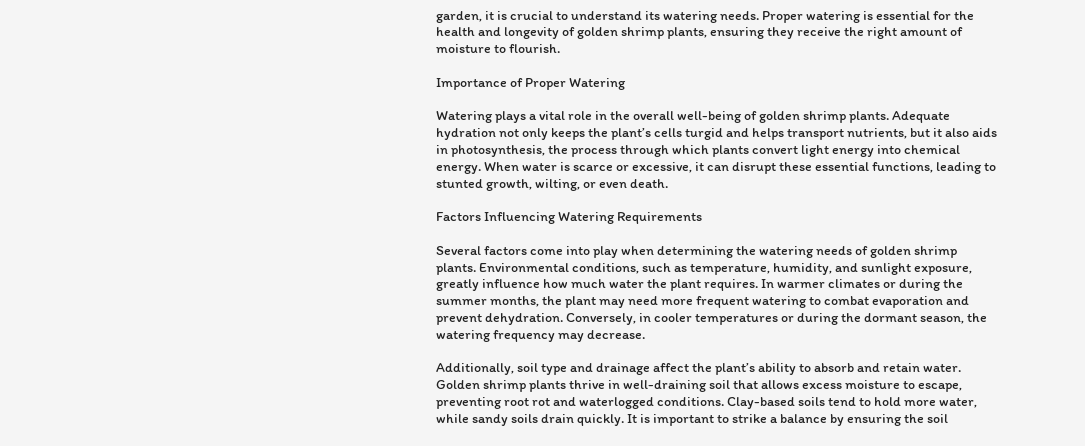garden, it is crucial to understand its watering needs. Proper watering is essential for the health and longevity of golden shrimp plants, ensuring they receive the right amount of moisture to flourish.

Importance of Proper Watering

Watering plays a vital role in the overall well-being of golden shrimp plants. Adequate hydration not only keeps the plant’s cells turgid and helps transport nutrients, but it also aids in photosynthesis, the process through which plants convert light energy into chemical energy. When water is scarce or excessive, it can disrupt these essential functions, leading to stunted growth, wilting, or even death.

Factors Influencing Watering Requirements

Several factors come into play when determining the watering needs of golden shrimp plants. Environmental conditions, such as temperature, humidity, and sunlight exposure, greatly influence how much water the plant requires. In warmer climates or during the summer months, the plant may need more frequent watering to combat evaporation and prevent dehydration. Conversely, in cooler temperatures or during the dormant season, the watering frequency may decrease.

Additionally, soil type and drainage affect the plant’s ability to absorb and retain water. Golden shrimp plants thrive in well-draining soil that allows excess moisture to escape, preventing root rot and waterlogged conditions. Clay-based soils tend to hold more water, while sandy soils drain quickly. It is important to strike a balance by ensuring the soil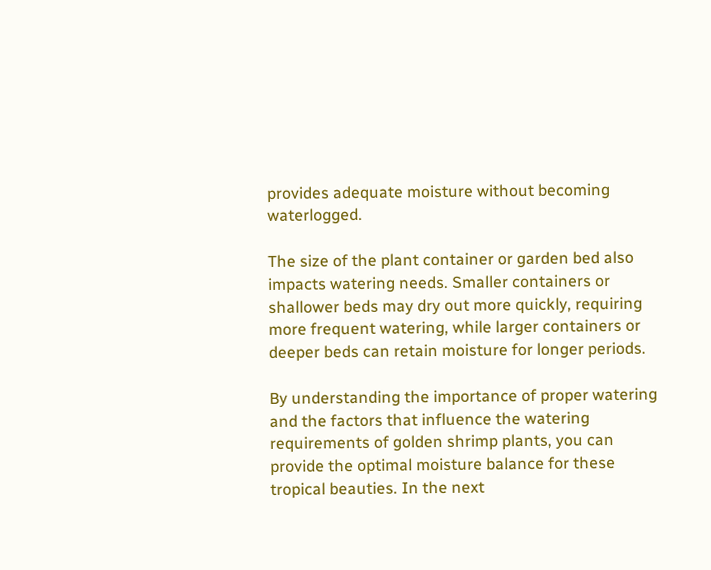provides adequate moisture without becoming waterlogged.

The size of the plant container or garden bed also impacts watering needs. Smaller containers or shallower beds may dry out more quickly, requiring more frequent watering, while larger containers or deeper beds can retain moisture for longer periods.

By understanding the importance of proper watering and the factors that influence the watering requirements of golden shrimp plants, you can provide the optimal moisture balance for these tropical beauties. In the next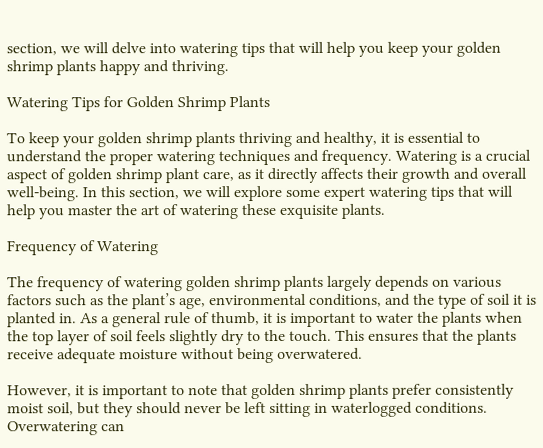section, we will delve into watering tips that will help you keep your golden shrimp plants happy and thriving.

Watering Tips for Golden Shrimp Plants

To keep your golden shrimp plants thriving and healthy, it is essential to understand the proper watering techniques and frequency. Watering is a crucial aspect of golden shrimp plant care, as it directly affects their growth and overall well-being. In this section, we will explore some expert watering tips that will help you master the art of watering these exquisite plants.

Frequency of Watering

The frequency of watering golden shrimp plants largely depends on various factors such as the plant’s age, environmental conditions, and the type of soil it is planted in. As a general rule of thumb, it is important to water the plants when the top layer of soil feels slightly dry to the touch. This ensures that the plants receive adequate moisture without being overwatered.

However, it is important to note that golden shrimp plants prefer consistently moist soil, but they should never be left sitting in waterlogged conditions. Overwatering can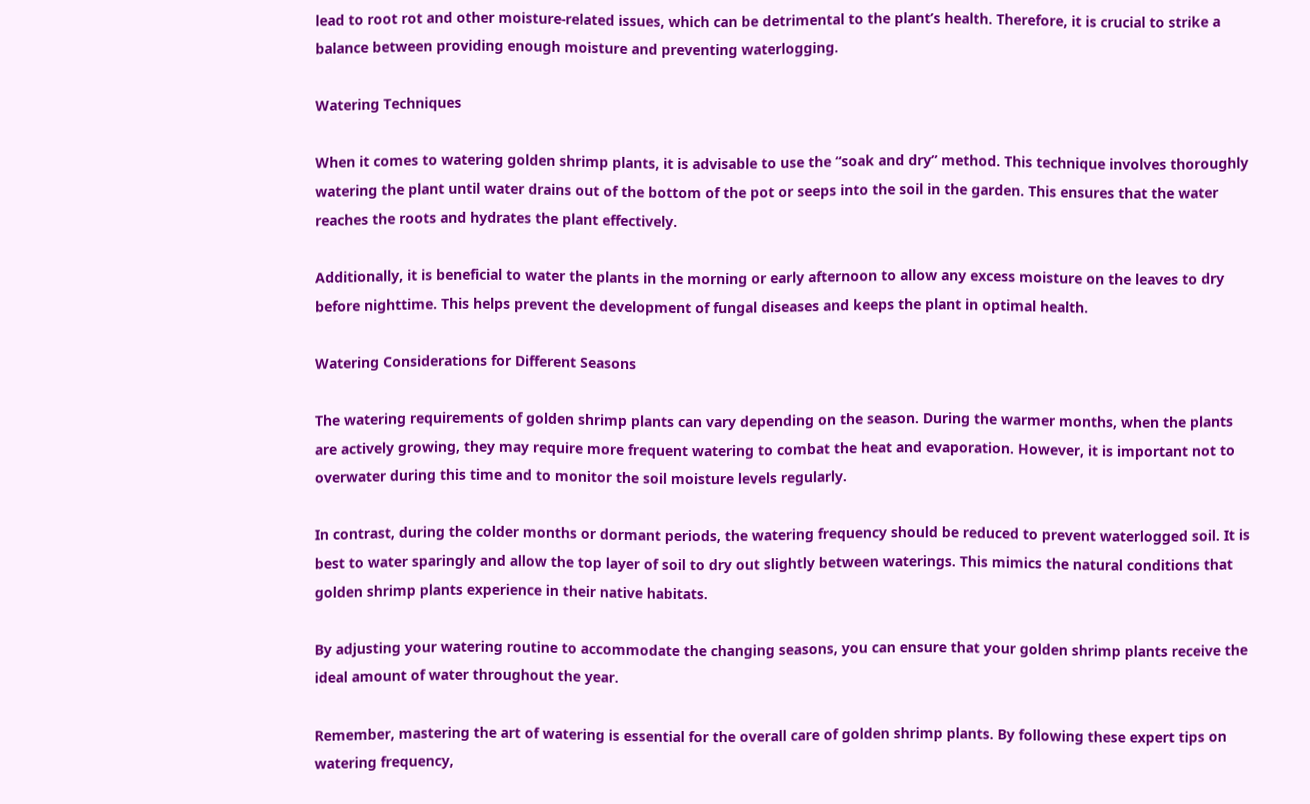lead to root rot and other moisture-related issues, which can be detrimental to the plant’s health. Therefore, it is crucial to strike a balance between providing enough moisture and preventing waterlogging.

Watering Techniques

When it comes to watering golden shrimp plants, it is advisable to use the “soak and dry” method. This technique involves thoroughly watering the plant until water drains out of the bottom of the pot or seeps into the soil in the garden. This ensures that the water reaches the roots and hydrates the plant effectively.

Additionally, it is beneficial to water the plants in the morning or early afternoon to allow any excess moisture on the leaves to dry before nighttime. This helps prevent the development of fungal diseases and keeps the plant in optimal health.

Watering Considerations for Different Seasons

The watering requirements of golden shrimp plants can vary depending on the season. During the warmer months, when the plants are actively growing, they may require more frequent watering to combat the heat and evaporation. However, it is important not to overwater during this time and to monitor the soil moisture levels regularly.

In contrast, during the colder months or dormant periods, the watering frequency should be reduced to prevent waterlogged soil. It is best to water sparingly and allow the top layer of soil to dry out slightly between waterings. This mimics the natural conditions that golden shrimp plants experience in their native habitats.

By adjusting your watering routine to accommodate the changing seasons, you can ensure that your golden shrimp plants receive the ideal amount of water throughout the year.

Remember, mastering the art of watering is essential for the overall care of golden shrimp plants. By following these expert tips on watering frequency,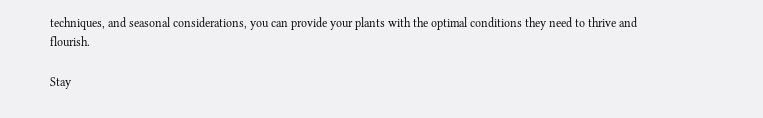techniques, and seasonal considerations, you can provide your plants with the optimal conditions they need to thrive and flourish.

Stay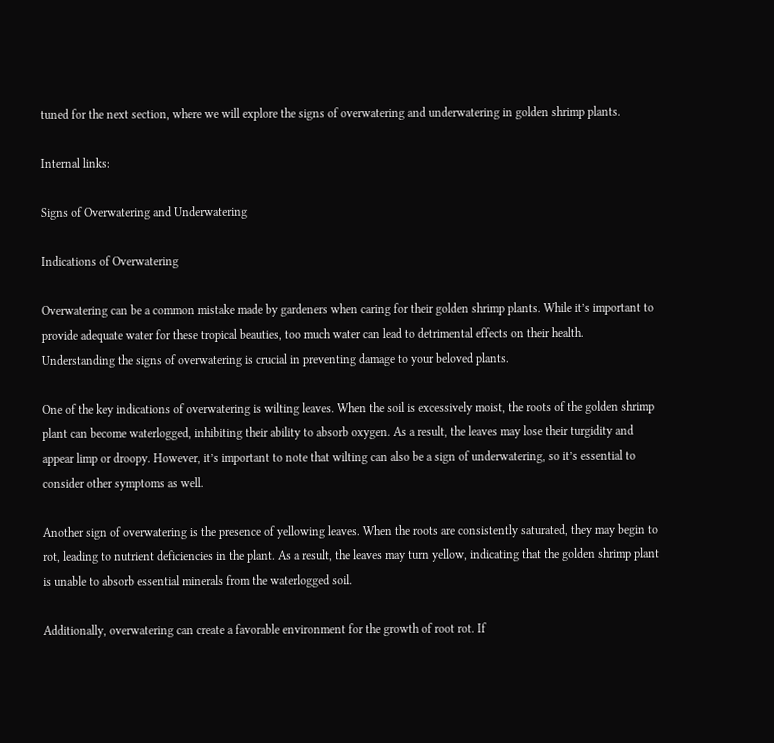tuned for the next section, where we will explore the signs of overwatering and underwatering in golden shrimp plants.

Internal links:

Signs of Overwatering and Underwatering

Indications of Overwatering

Overwatering can be a common mistake made by gardeners when caring for their golden shrimp plants. While it’s important to provide adequate water for these tropical beauties, too much water can lead to detrimental effects on their health. Understanding the signs of overwatering is crucial in preventing damage to your beloved plants.

One of the key indications of overwatering is wilting leaves. When the soil is excessively moist, the roots of the golden shrimp plant can become waterlogged, inhibiting their ability to absorb oxygen. As a result, the leaves may lose their turgidity and appear limp or droopy. However, it’s important to note that wilting can also be a sign of underwatering, so it’s essential to consider other symptoms as well.

Another sign of overwatering is the presence of yellowing leaves. When the roots are consistently saturated, they may begin to rot, leading to nutrient deficiencies in the plant. As a result, the leaves may turn yellow, indicating that the golden shrimp plant is unable to absorb essential minerals from the waterlogged soil.

Additionally, overwatering can create a favorable environment for the growth of root rot. If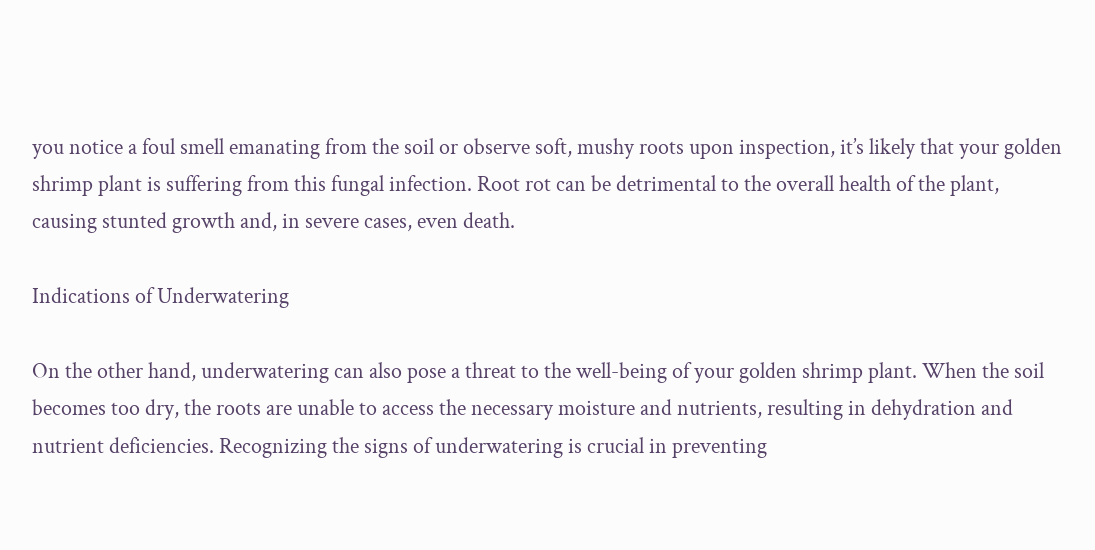you notice a foul smell emanating from the soil or observe soft, mushy roots upon inspection, it’s likely that your golden shrimp plant is suffering from this fungal infection. Root rot can be detrimental to the overall health of the plant, causing stunted growth and, in severe cases, even death.

Indications of Underwatering

On the other hand, underwatering can also pose a threat to the well-being of your golden shrimp plant. When the soil becomes too dry, the roots are unable to access the necessary moisture and nutrients, resulting in dehydration and nutrient deficiencies. Recognizing the signs of underwatering is crucial in preventing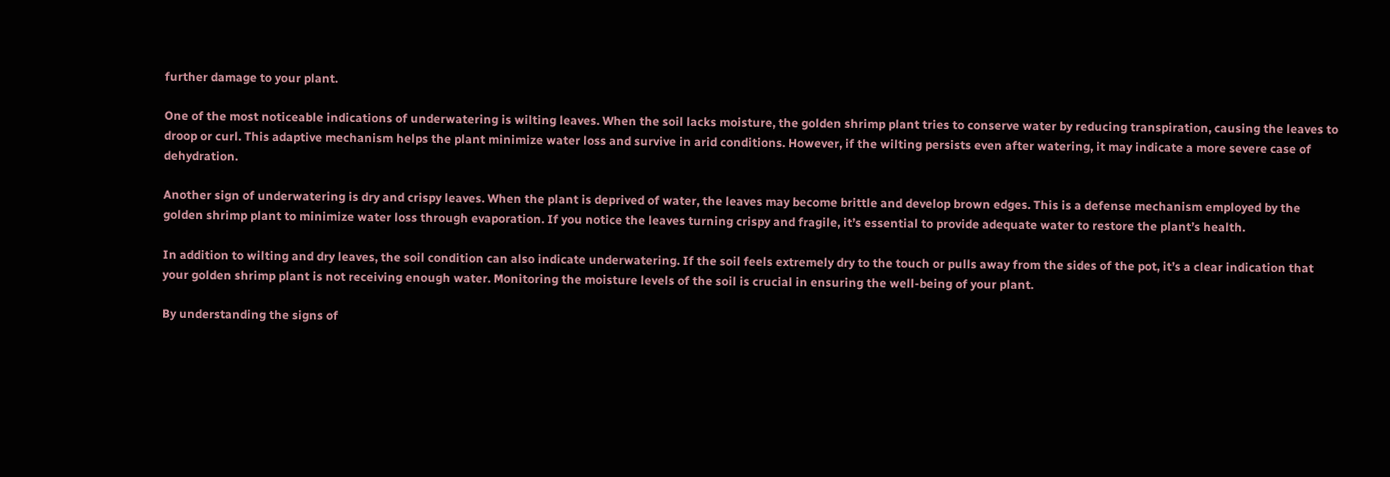further damage to your plant.

One of the most noticeable indications of underwatering is wilting leaves. When the soil lacks moisture, the golden shrimp plant tries to conserve water by reducing transpiration, causing the leaves to droop or curl. This adaptive mechanism helps the plant minimize water loss and survive in arid conditions. However, if the wilting persists even after watering, it may indicate a more severe case of dehydration.

Another sign of underwatering is dry and crispy leaves. When the plant is deprived of water, the leaves may become brittle and develop brown edges. This is a defense mechanism employed by the golden shrimp plant to minimize water loss through evaporation. If you notice the leaves turning crispy and fragile, it’s essential to provide adequate water to restore the plant’s health.

In addition to wilting and dry leaves, the soil condition can also indicate underwatering. If the soil feels extremely dry to the touch or pulls away from the sides of the pot, it’s a clear indication that your golden shrimp plant is not receiving enough water. Monitoring the moisture levels of the soil is crucial in ensuring the well-being of your plant.

By understanding the signs of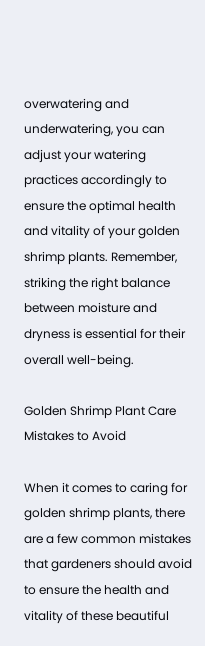overwatering and underwatering, you can adjust your watering practices accordingly to ensure the optimal health and vitality of your golden shrimp plants. Remember, striking the right balance between moisture and dryness is essential for their overall well-being.

Golden Shrimp Plant Care Mistakes to Avoid

When it comes to caring for golden shrimp plants, there are a few common mistakes that gardeners should avoid to ensure the health and vitality of these beautiful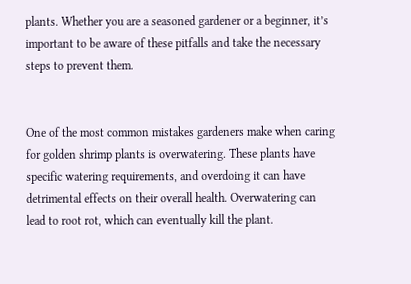plants. Whether you are a seasoned gardener or a beginner, it’s important to be aware of these pitfalls and take the necessary steps to prevent them.


One of the most common mistakes gardeners make when caring for golden shrimp plants is overwatering. These plants have specific watering requirements, and overdoing it can have detrimental effects on their overall health. Overwatering can lead to root rot, which can eventually kill the plant.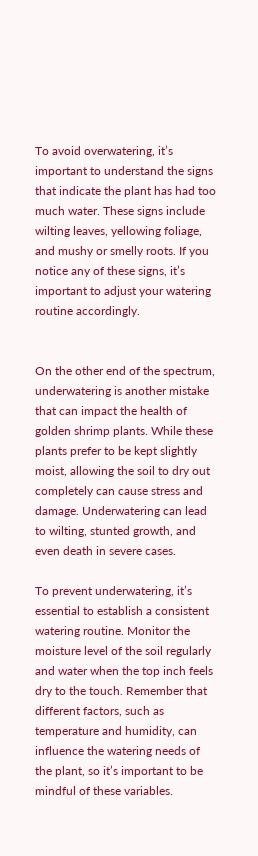To avoid overwatering, it’s important to understand the signs that indicate the plant has had too much water. These signs include wilting leaves, yellowing foliage, and mushy or smelly roots. If you notice any of these signs, it’s important to adjust your watering routine accordingly.


On the other end of the spectrum, underwatering is another mistake that can impact the health of golden shrimp plants. While these plants prefer to be kept slightly moist, allowing the soil to dry out completely can cause stress and damage. Underwatering can lead to wilting, stunted growth, and even death in severe cases.

To prevent underwatering, it’s essential to establish a consistent watering routine. Monitor the moisture level of the soil regularly and water when the top inch feels dry to the touch. Remember that different factors, such as temperature and humidity, can influence the watering needs of the plant, so it’s important to be mindful of these variables.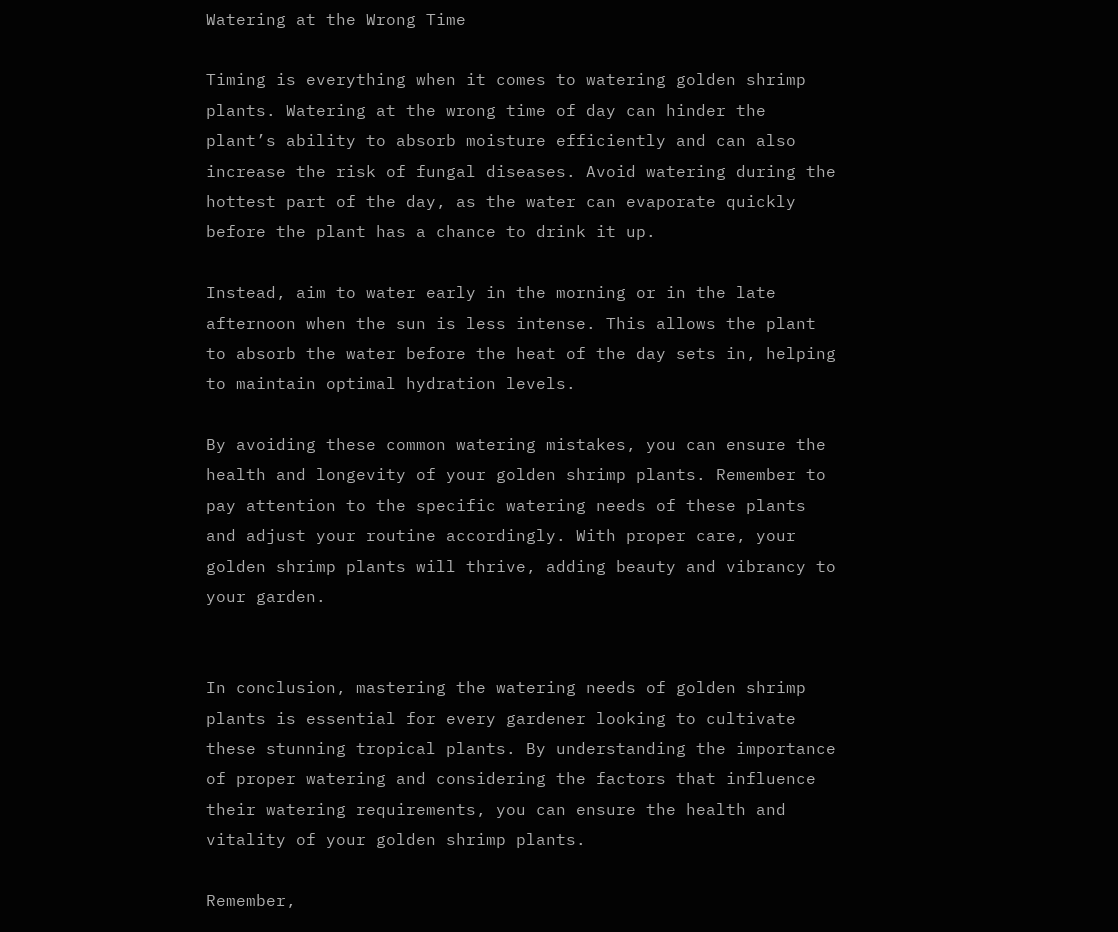Watering at the Wrong Time

Timing is everything when it comes to watering golden shrimp plants. Watering at the wrong time of day can hinder the plant’s ability to absorb moisture efficiently and can also increase the risk of fungal diseases. Avoid watering during the hottest part of the day, as the water can evaporate quickly before the plant has a chance to drink it up.

Instead, aim to water early in the morning or in the late afternoon when the sun is less intense. This allows the plant to absorb the water before the heat of the day sets in, helping to maintain optimal hydration levels.

By avoiding these common watering mistakes, you can ensure the health and longevity of your golden shrimp plants. Remember to pay attention to the specific watering needs of these plants and adjust your routine accordingly. With proper care, your golden shrimp plants will thrive, adding beauty and vibrancy to your garden.


In conclusion, mastering the watering needs of golden shrimp plants is essential for every gardener looking to cultivate these stunning tropical plants. By understanding the importance of proper watering and considering the factors that influence their watering requirements, you can ensure the health and vitality of your golden shrimp plants.

Remember,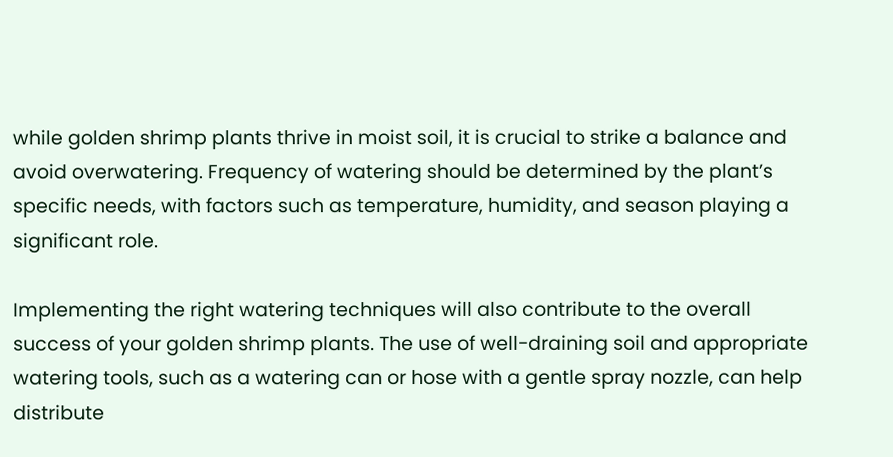while golden shrimp plants thrive in moist soil, it is crucial to strike a balance and avoid overwatering. Frequency of watering should be determined by the plant’s specific needs, with factors such as temperature, humidity, and season playing a significant role.

Implementing the right watering techniques will also contribute to the overall success of your golden shrimp plants. The use of well-draining soil and appropriate watering tools, such as a watering can or hose with a gentle spray nozzle, can help distribute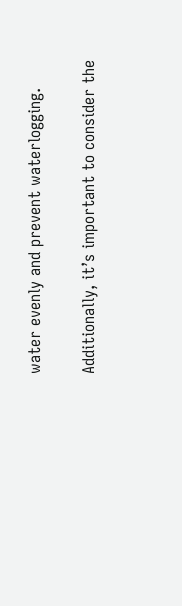water evenly and prevent waterlogging.

Additionally, it’s important to consider the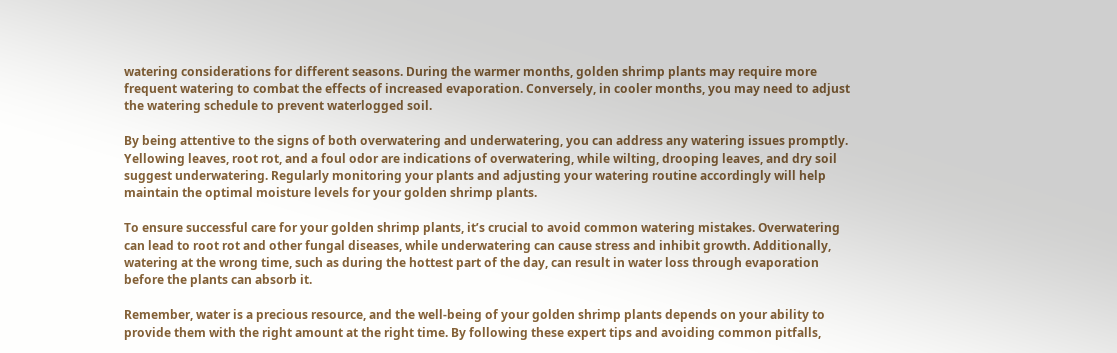watering considerations for different seasons. During the warmer months, golden shrimp plants may require more frequent watering to combat the effects of increased evaporation. Conversely, in cooler months, you may need to adjust the watering schedule to prevent waterlogged soil.

By being attentive to the signs of both overwatering and underwatering, you can address any watering issues promptly. Yellowing leaves, root rot, and a foul odor are indications of overwatering, while wilting, drooping leaves, and dry soil suggest underwatering. Regularly monitoring your plants and adjusting your watering routine accordingly will help maintain the optimal moisture levels for your golden shrimp plants.

To ensure successful care for your golden shrimp plants, it’s crucial to avoid common watering mistakes. Overwatering can lead to root rot and other fungal diseases, while underwatering can cause stress and inhibit growth. Additionally, watering at the wrong time, such as during the hottest part of the day, can result in water loss through evaporation before the plants can absorb it.

Remember, water is a precious resource, and the well-being of your golden shrimp plants depends on your ability to provide them with the right amount at the right time. By following these expert tips and avoiding common pitfalls,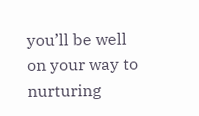you’ll be well on your way to nurturing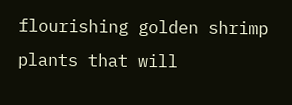flourishing golden shrimp plants that will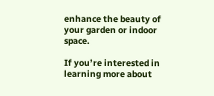enhance the beauty of your garden or indoor space.

If you’re interested in learning more about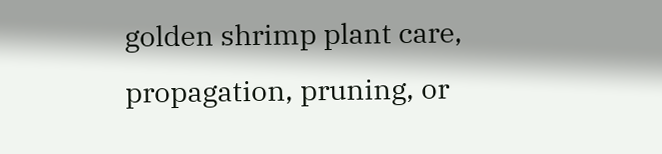golden shrimp plant care, propagation, pruning, or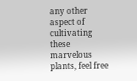any other aspect of cultivating these marvelous plants, feel free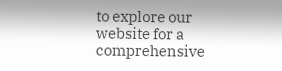to explore our website for a comprehensive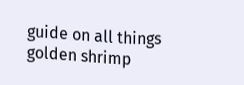guide on all things golden shrimp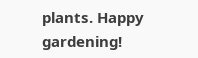plants. Happy gardening!